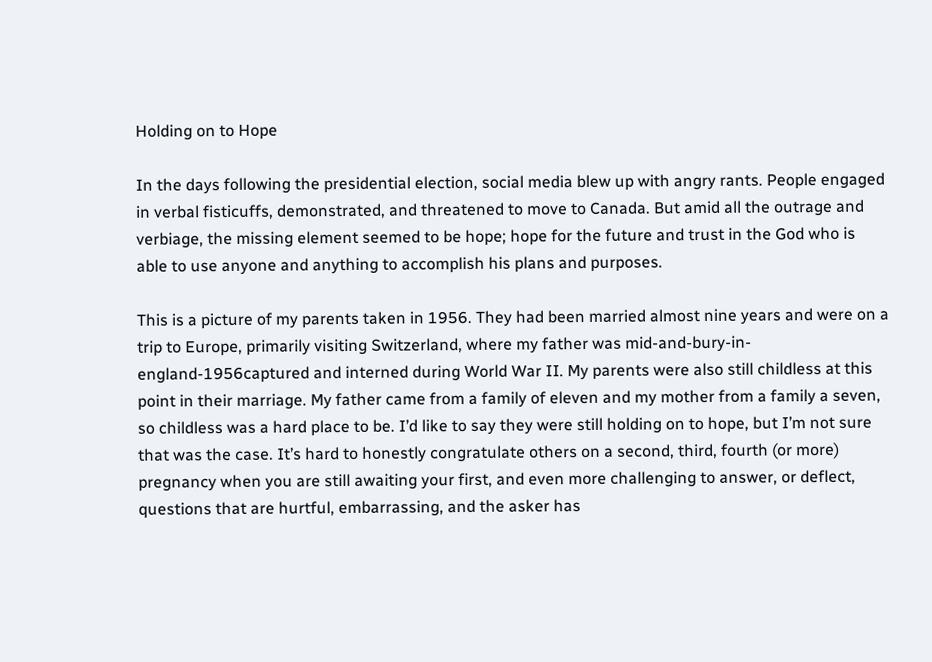Holding on to Hope

In the days following the presidential election, social media blew up with angry rants. People engaged in verbal fisticuffs, demonstrated, and threatened to move to Canada. But amid all the outrage and verbiage, the missing element seemed to be hope; hope for the future and trust in the God who is able to use anyone and anything to accomplish his plans and purposes.

This is a picture of my parents taken in 1956. They had been married almost nine years and were on a trip to Europe, primarily visiting Switzerland, where my father was mid-and-bury-in-england-1956captured and interned during World War II. My parents were also still childless at this point in their marriage. My father came from a family of eleven and my mother from a family a seven, so childless was a hard place to be. I’d like to say they were still holding on to hope, but I’m not sure that was the case. It’s hard to honestly congratulate others on a second, third, fourth (or more) pregnancy when you are still awaiting your first, and even more challenging to answer, or deflect, questions that are hurtful, embarrassing, and the asker has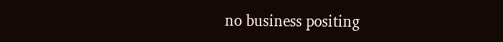no business positing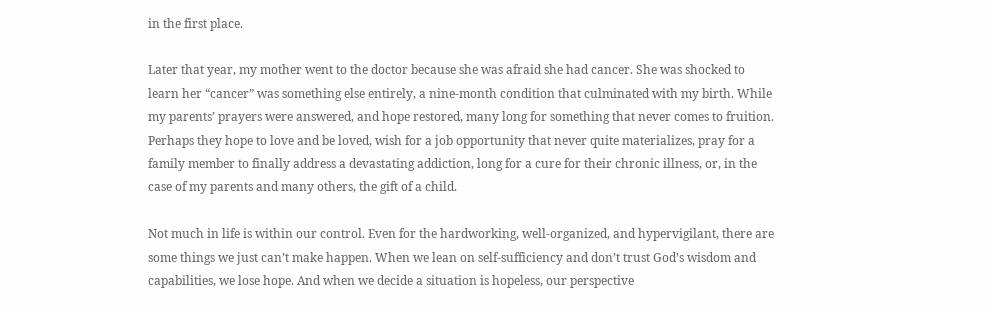in the first place.

Later that year, my mother went to the doctor because she was afraid she had cancer. She was shocked to learn her “cancer” was something else entirely, a nine-month condition that culminated with my birth. While my parents’ prayers were answered, and hope restored, many long for something that never comes to fruition. Perhaps they hope to love and be loved, wish for a job opportunity that never quite materializes, pray for a family member to finally address a devastating addiction, long for a cure for their chronic illness, or, in the case of my parents and many others, the gift of a child.

Not much in life is within our control. Even for the hardworking, well-organized, and hypervigilant, there are some things we just can’t make happen. When we lean on self-sufficiency and don’t trust God’s wisdom and capabilities, we lose hope. And when we decide a situation is hopeless, our perspective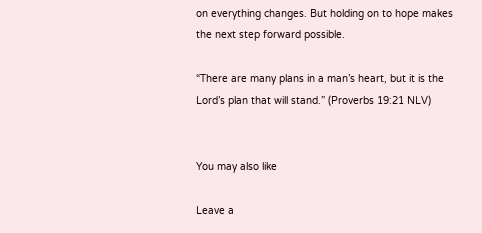on everything changes. But holding on to hope makes the next step forward possible.

“There are many plans in a man’s heart, but it is the Lord’s plan that will stand.” (Proverbs 19:21 NLV)


You may also like

Leave a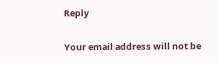Reply

Your email address will not be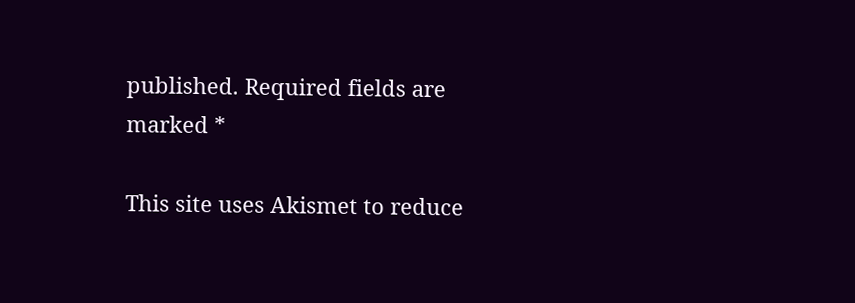published. Required fields are marked *

This site uses Akismet to reduce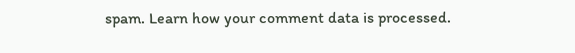spam. Learn how your comment data is processed.